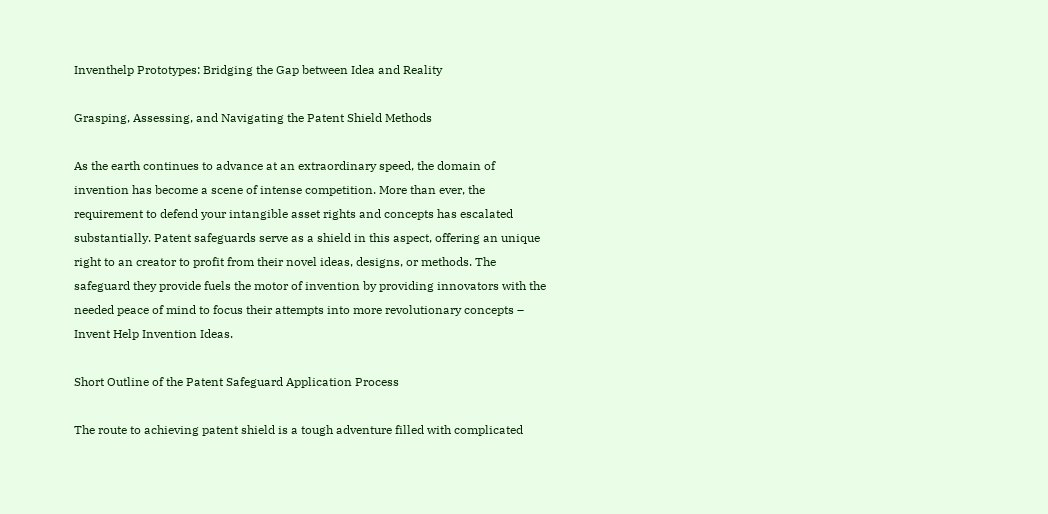Inventhelp Prototypes: Bridging the Gap between Idea and Reality

Grasping, Assessing, and Navigating the Patent Shield Methods

As the earth continues to advance at an extraordinary speed, the domain of invention has become a scene of intense competition. More than ever, the requirement to defend your intangible asset rights and concepts has escalated substantially. Patent safeguards serve as a shield in this aspect, offering an unique right to an creator to profit from their novel ideas, designs, or methods. The safeguard they provide fuels the motor of invention by providing innovators with the needed peace of mind to focus their attempts into more revolutionary concepts – Invent Help Invention Ideas.

Short Outline of the Patent Safeguard Application Process

The route to achieving patent shield is a tough adventure filled with complicated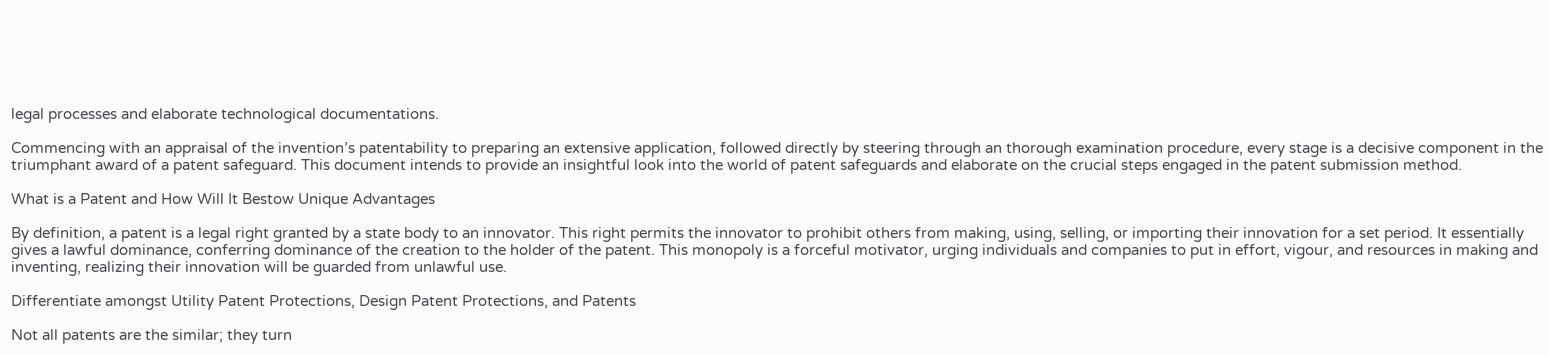legal processes and elaborate technological documentations.

Commencing with an appraisal of the invention’s patentability to preparing an extensive application, followed directly by steering through an thorough examination procedure, every stage is a decisive component in the triumphant award of a patent safeguard. This document intends to provide an insightful look into the world of patent safeguards and elaborate on the crucial steps engaged in the patent submission method.

What is a Patent and How Will It Bestow Unique Advantages

By definition, a patent is a legal right granted by a state body to an innovator. This right permits the innovator to prohibit others from making, using, selling, or importing their innovation for a set period. It essentially gives a lawful dominance, conferring dominance of the creation to the holder of the patent. This monopoly is a forceful motivator, urging individuals and companies to put in effort, vigour, and resources in making and inventing, realizing their innovation will be guarded from unlawful use.

Differentiate amongst Utility Patent Protections, Design Patent Protections, and Patents

Not all patents are the similar; they turn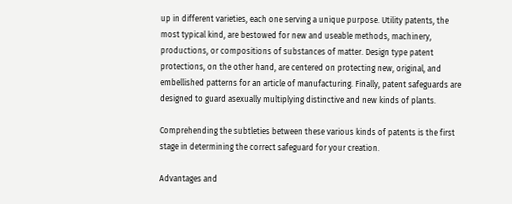up in different varieties, each one serving a unique purpose. Utility patents, the most typical kind, are bestowed for new and useable methods, machinery, productions, or compositions of substances of matter. Design type patent protections, on the other hand, are centered on protecting new, original, and embellished patterns for an article of manufacturing. Finally, patent safeguards are designed to guard asexually multiplying distinctive and new kinds of plants.

Comprehending the subtleties between these various kinds of patents is the first stage in determining the correct safeguard for your creation.

Advantages and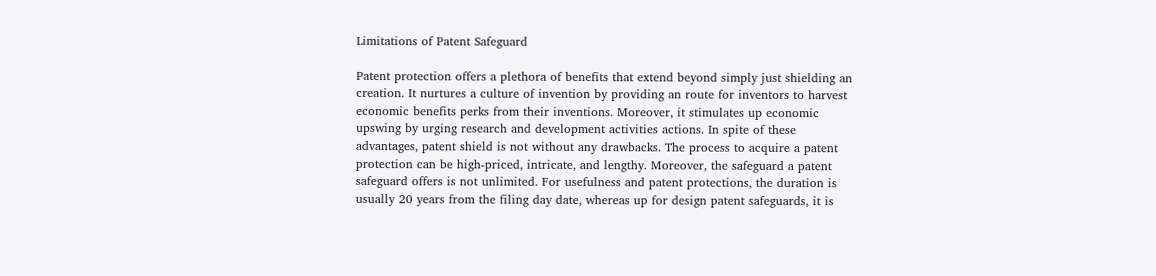Limitations of Patent Safeguard

Patent protection offers a plethora of benefits that extend beyond simply just shielding an creation. It nurtures a culture of invention by providing an route for inventors to harvest economic benefits perks from their inventions. Moreover, it stimulates up economic upswing by urging research and development activities actions. In spite of these advantages, patent shield is not without any drawbacks. The process to acquire a patent protection can be high-priced, intricate, and lengthy. Moreover, the safeguard a patent safeguard offers is not unlimited. For usefulness and patent protections, the duration is usually 20 years from the filing day date, whereas up for design patent safeguards, it is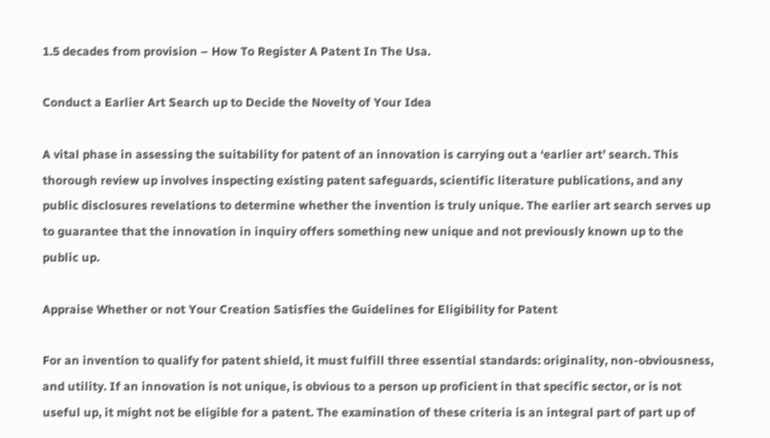1.5 decades from provision – How To Register A Patent In The Usa.

Conduct a Earlier Art Search up to Decide the Novelty of Your Idea

A vital phase in assessing the suitability for patent of an innovation is carrying out a ‘earlier art’ search. This thorough review up involves inspecting existing patent safeguards, scientific literature publications, and any public disclosures revelations to determine whether the invention is truly unique. The earlier art search serves up to guarantee that the innovation in inquiry offers something new unique and not previously known up to the public up.

Appraise Whether or not Your Creation Satisfies the Guidelines for Eligibility for Patent

For an invention to qualify for patent shield, it must fulfill three essential standards: originality, non-obviousness, and utility. If an innovation is not unique, is obvious to a person up proficient in that specific sector, or is not useful up, it might not be eligible for a patent. The examination of these criteria is an integral part of part up of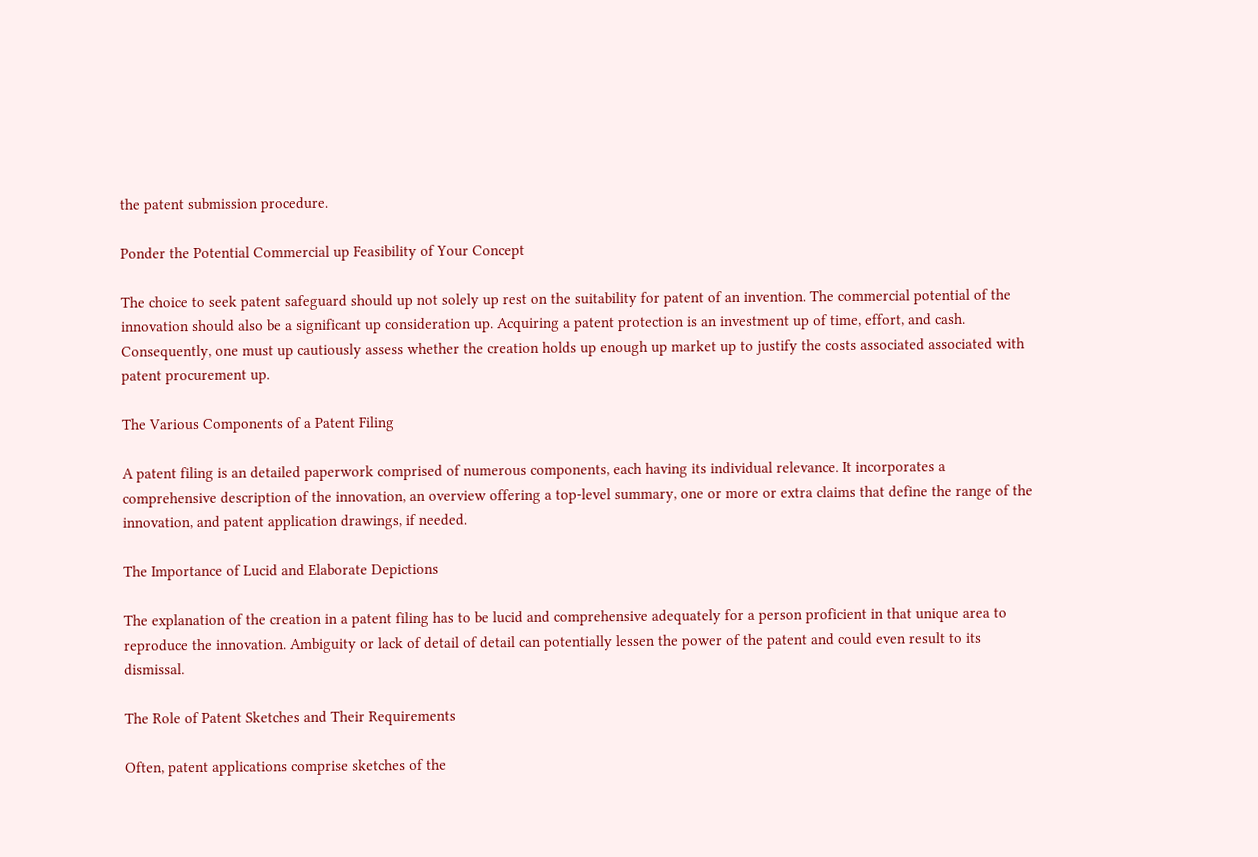the patent submission procedure.

Ponder the Potential Commercial up Feasibility of Your Concept

The choice to seek patent safeguard should up not solely up rest on the suitability for patent of an invention. The commercial potential of the innovation should also be a significant up consideration up. Acquiring a patent protection is an investment up of time, effort, and cash. Consequently, one must up cautiously assess whether the creation holds up enough up market up to justify the costs associated associated with patent procurement up.

The Various Components of a Patent Filing

A patent filing is an detailed paperwork comprised of numerous components, each having its individual relevance. It incorporates a comprehensive description of the innovation, an overview offering a top-level summary, one or more or extra claims that define the range of the innovation, and patent application drawings, if needed.

The Importance of Lucid and Elaborate Depictions

The explanation of the creation in a patent filing has to be lucid and comprehensive adequately for a person proficient in that unique area to reproduce the innovation. Ambiguity or lack of detail of detail can potentially lessen the power of the patent and could even result to its dismissal.

The Role of Patent Sketches and Their Requirements

Often, patent applications comprise sketches of the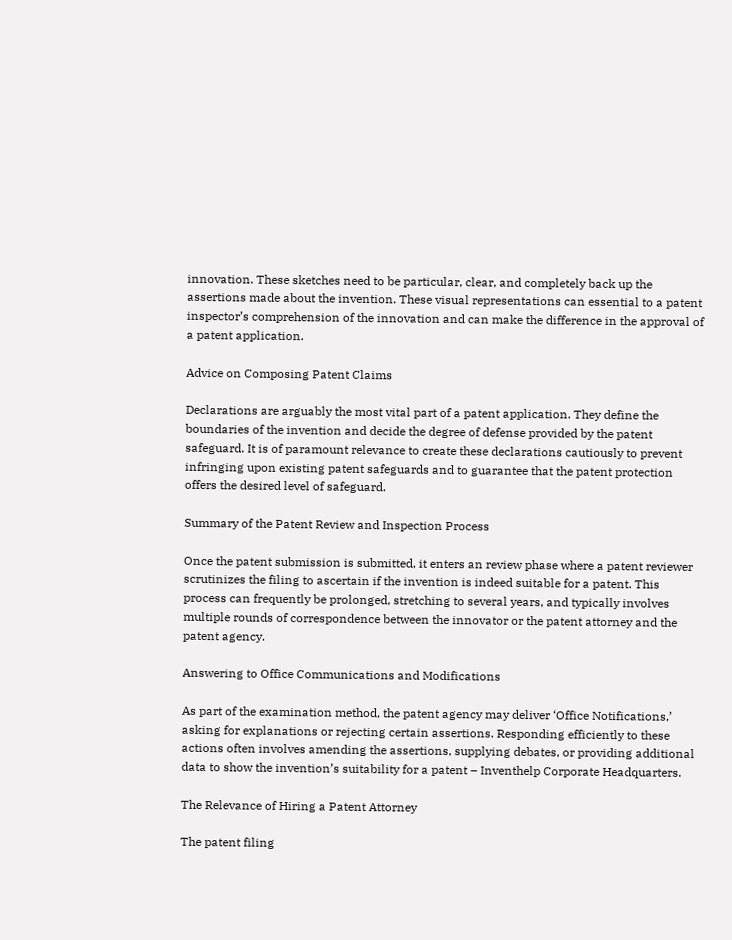innovation. These sketches need to be particular, clear, and completely back up the assertions made about the invention. These visual representations can essential to a patent inspector’s comprehension of the innovation and can make the difference in the approval of a patent application.

Advice on Composing Patent Claims

Declarations are arguably the most vital part of a patent application. They define the boundaries of the invention and decide the degree of defense provided by the patent safeguard. It is of paramount relevance to create these declarations cautiously to prevent infringing upon existing patent safeguards and to guarantee that the patent protection offers the desired level of safeguard.

Summary of the Patent Review and Inspection Process

Once the patent submission is submitted, it enters an review phase where a patent reviewer scrutinizes the filing to ascertain if the invention is indeed suitable for a patent. This process can frequently be prolonged, stretching to several years, and typically involves multiple rounds of correspondence between the innovator or the patent attorney and the patent agency.

Answering to Office Communications and Modifications

As part of the examination method, the patent agency may deliver ‘Office Notifications,’ asking for explanations or rejecting certain assertions. Responding efficiently to these actions often involves amending the assertions, supplying debates, or providing additional data to show the invention’s suitability for a patent – Inventhelp Corporate Headquarters.

The Relevance of Hiring a Patent Attorney

The patent filing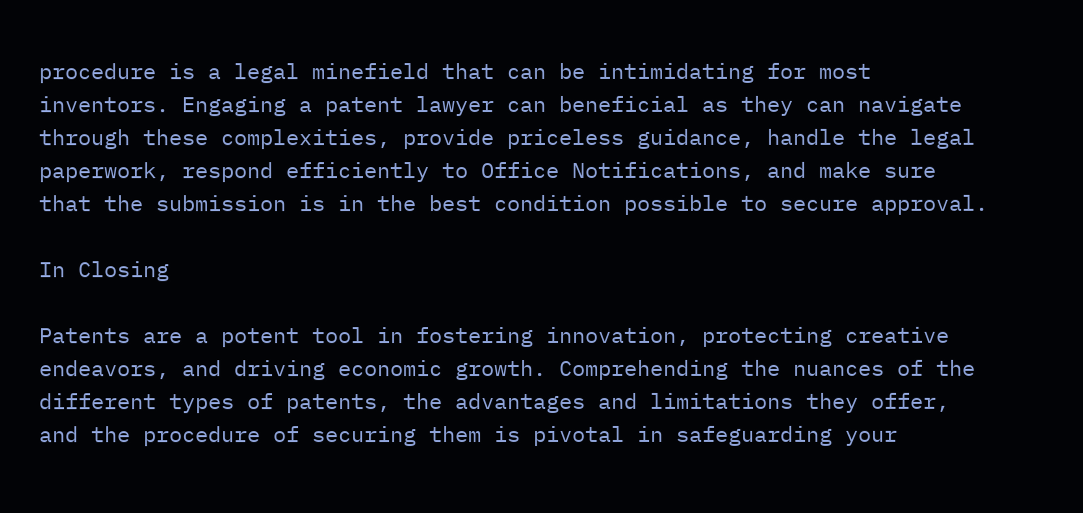procedure is a legal minefield that can be intimidating for most inventors. Engaging a patent lawyer can beneficial as they can navigate through these complexities, provide priceless guidance, handle the legal paperwork, respond efficiently to Office Notifications, and make sure that the submission is in the best condition possible to secure approval.

In Closing

Patents are a potent tool in fostering innovation, protecting creative endeavors, and driving economic growth. Comprehending the nuances of the different types of patents, the advantages and limitations they offer, and the procedure of securing them is pivotal in safeguarding your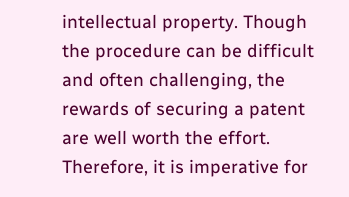intellectual property. Though the procedure can be difficult and often challenging, the rewards of securing a patent are well worth the effort. Therefore, it is imperative for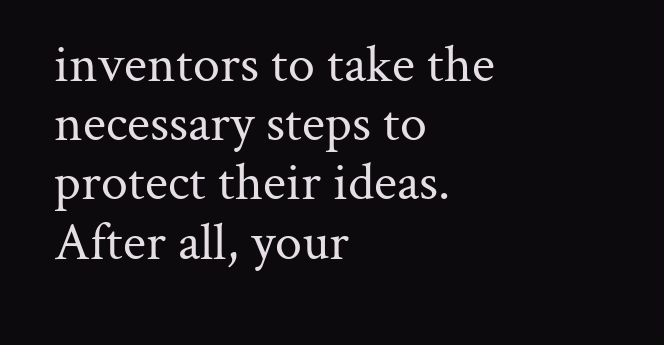inventors to take the necessary steps to protect their ideas. After all, your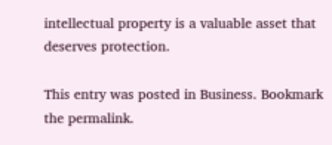intellectual property is a valuable asset that deserves protection.

This entry was posted in Business. Bookmark the permalink.